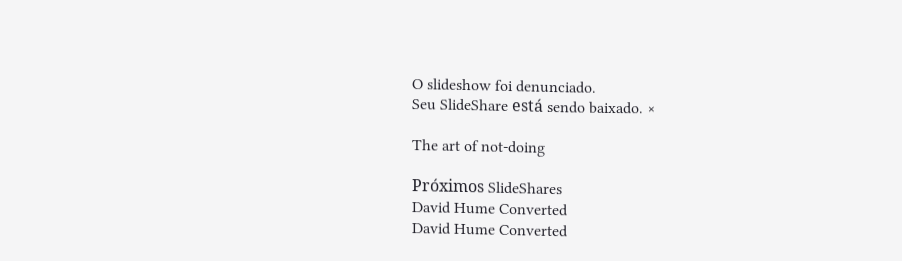O slideshow foi denunciado.
Seu SlideShare está sendo baixado. ×

The art of not-doing

Próximos SlideShares
David Hume Converted
David Hume Converted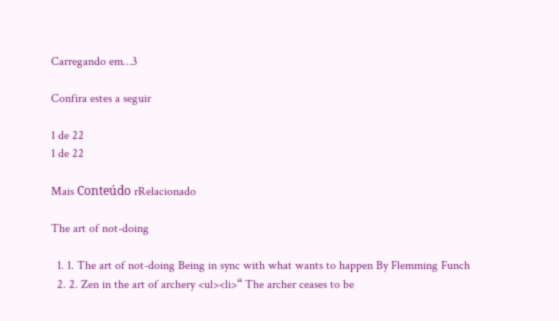Carregando em…3

Confira estes a seguir

1 de 22
1 de 22

Mais Conteúdo rRelacionado

The art of not-doing

  1. 1. The art of not-doing Being in sync with what wants to happen By Flemming Funch
  2. 2. Zen in the art of archery <ul><li>“ The archer ceases to be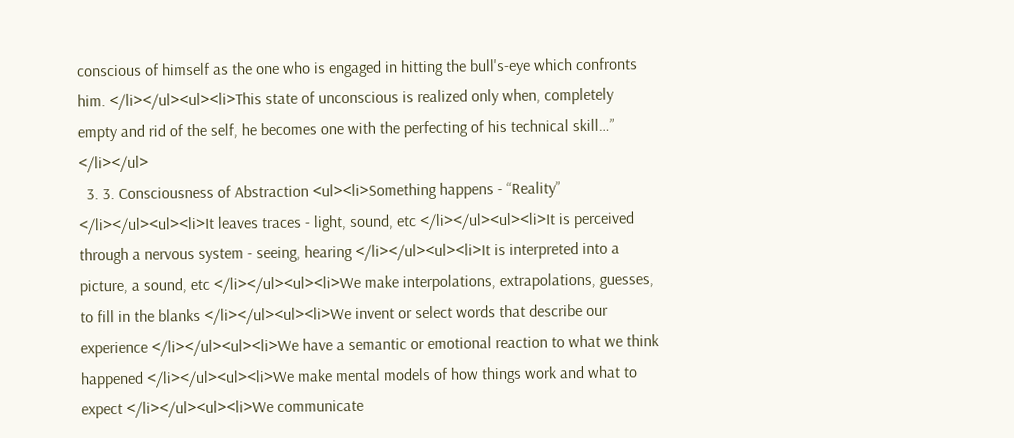conscious of himself as the one who is engaged in hitting the bull's-eye which confronts him. </li></ul><ul><li>This state of unconscious is realized only when, completely empty and rid of the self, he becomes one with the perfecting of his technical skill…” </li></ul>
  3. 3. Consciousness of Abstraction <ul><li>Something happens - “Reality” </li></ul><ul><li>It leaves traces - light, sound, etc </li></ul><ul><li>It is perceived through a nervous system - seeing, hearing </li></ul><ul><li>It is interpreted into a picture, a sound, etc </li></ul><ul><li>We make interpolations, extrapolations, guesses, to fill in the blanks </li></ul><ul><li>We invent or select words that describe our experience </li></ul><ul><li>We have a semantic or emotional reaction to what we think happened </li></ul><ul><li>We make mental models of how things work and what to expect </li></ul><ul><li>We communicate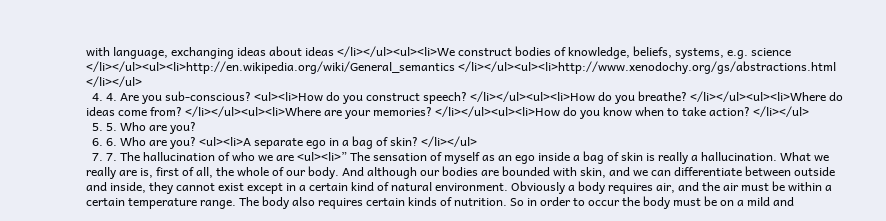with language, exchanging ideas about ideas </li></ul><ul><li>We construct bodies of knowledge, beliefs, systems, e.g. science </li></ul><ul><li>http://en.wikipedia.org/wiki/General_semantics </li></ul><ul><li>http://www.xenodochy.org/gs/abstractions.html </li></ul>
  4. 4. Are you sub-conscious? <ul><li>How do you construct speech? </li></ul><ul><li>How do you breathe? </li></ul><ul><li>Where do ideas come from? </li></ul><ul><li>Where are your memories? </li></ul><ul><li>How do you know when to take action? </li></ul>
  5. 5. Who are you?
  6. 6. Who are you? <ul><li>A separate ego in a bag of skin? </li></ul>
  7. 7. The hallucination of who we are <ul><li>” The sensation of myself as an ego inside a bag of skin is really a hallucination. What we really are is, first of all, the whole of our body. And although our bodies are bounded with skin, and we can differentiate between outside and inside, they cannot exist except in a certain kind of natural environment. Obviously a body requires air, and the air must be within a certain temperature range. The body also requires certain kinds of nutrition. So in order to occur the body must be on a mild and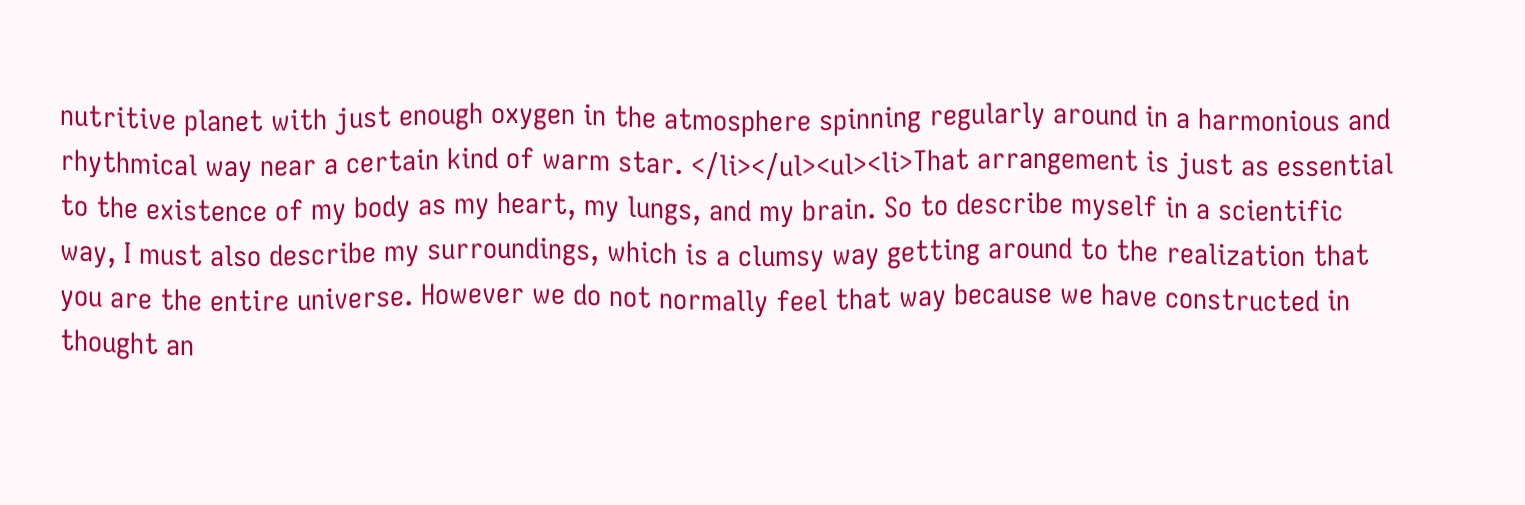nutritive planet with just enough oxygen in the atmosphere spinning regularly around in a harmonious and rhythmical way near a certain kind of warm star. </li></ul><ul><li>That arrangement is just as essential to the existence of my body as my heart, my lungs, and my brain. So to describe myself in a scientific way, I must also describe my surroundings, which is a clumsy way getting around to the realization that you are the entire universe. However we do not normally feel that way because we have constructed in thought an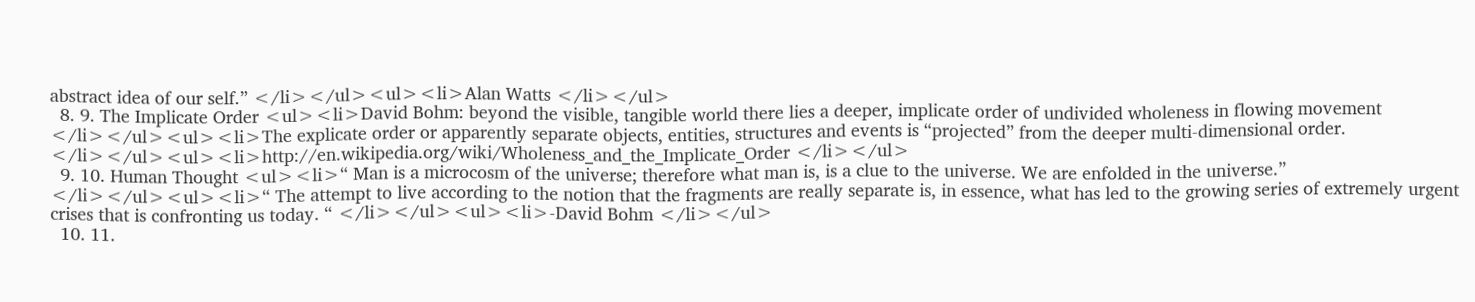abstract idea of our self.” </li></ul><ul><li>Alan Watts </li></ul>
  8. 9. The Implicate Order <ul><li>David Bohm: beyond the visible, tangible world there lies a deeper, implicate order of undivided wholeness in flowing movement </li></ul><ul><li>The explicate order or apparently separate objects, entities, structures and events is “projected” from the deeper multi-dimensional order. </li></ul><ul><li>http://en.wikipedia.org/wiki/Wholeness_and_the_Implicate_Order </li></ul>
  9. 10. Human Thought <ul><li>“ Man is a microcosm of the universe; therefore what man is, is a clue to the universe. We are enfolded in the universe.” </li></ul><ul><li>“ The attempt to live according to the notion that the fragments are really separate is, in essence, what has led to the growing series of extremely urgent crises that is confronting us today. “ </li></ul><ul><li>-David Bohm </li></ul>
  10. 11.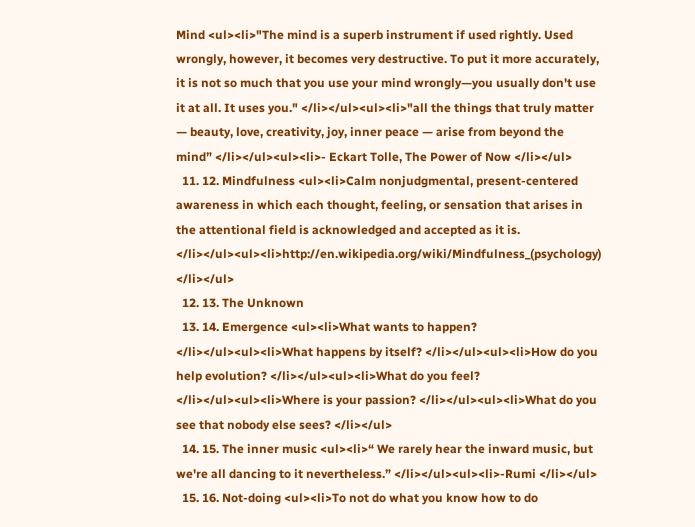Mind <ul><li>"The mind is a superb instrument if used rightly. Used wrongly, however, it becomes very destructive. To put it more accurately, it is not so much that you use your mind wrongly—you usually don't use it at all. It uses you." </li></ul><ul><li>"all the things that truly matter — beauty, love, creativity, joy, inner peace — arise from beyond the mind” </li></ul><ul><li>- Eckart Tolle, The Power of Now </li></ul>
  11. 12. Mindfulness <ul><li>Calm nonjudgmental, present-centered awareness in which each thought, feeling, or sensation that arises in the attentional field is acknowledged and accepted as it is. </li></ul><ul><li>http://en.wikipedia.org/wiki/Mindfulness_(psychology) </li></ul>
  12. 13. The Unknown
  13. 14. Emergence <ul><li>What wants to happen? </li></ul><ul><li>What happens by itself? </li></ul><ul><li>How do you help evolution? </li></ul><ul><li>What do you feel? </li></ul><ul><li>Where is your passion? </li></ul><ul><li>What do you see that nobody else sees? </li></ul>
  14. 15. The inner music <ul><li>“ We rarely hear the inward music, but we're all dancing to it nevertheless.” </li></ul><ul><li>-Rumi </li></ul>
  15. 16. Not-doing <ul><li>To not do what you know how to do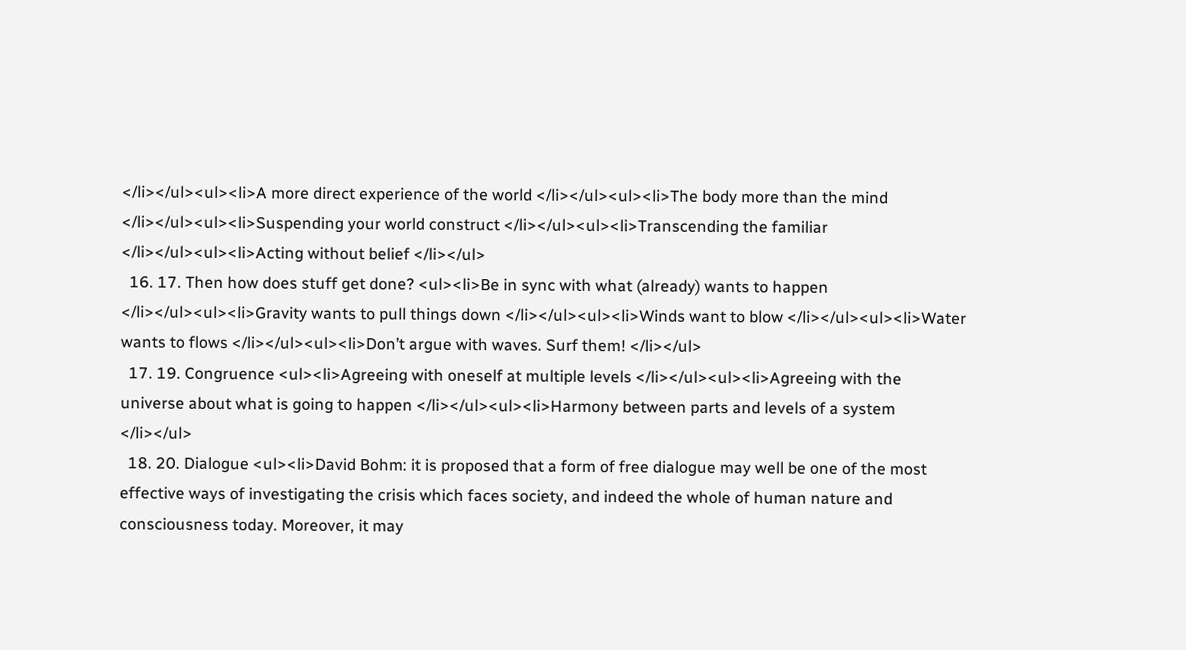</li></ul><ul><li>A more direct experience of the world </li></ul><ul><li>The body more than the mind </li></ul><ul><li>Suspending your world construct </li></ul><ul><li>Transcending the familiar </li></ul><ul><li>Acting without belief </li></ul>
  16. 17. Then how does stuff get done? <ul><li>Be in sync with what (already) wants to happen </li></ul><ul><li>Gravity wants to pull things down </li></ul><ul><li>Winds want to blow </li></ul><ul><li>Water wants to flows </li></ul><ul><li>Don’t argue with waves. Surf them! </li></ul>
  17. 19. Congruence <ul><li>Agreeing with oneself at multiple levels </li></ul><ul><li>Agreeing with the universe about what is going to happen </li></ul><ul><li>Harmony between parts and levels of a system </li></ul>
  18. 20. Dialogue <ul><li>David Bohm: it is proposed that a form of free dialogue may well be one of the most effective ways of investigating the crisis which faces society, and indeed the whole of human nature and consciousness today. Moreover, it may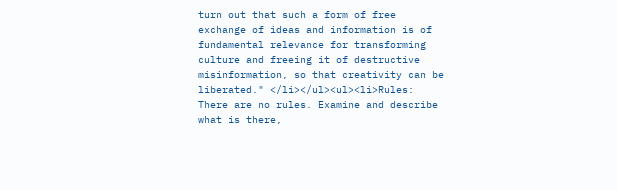turn out that such a form of free exchange of ideas and information is of fundamental relevance for transforming culture and freeing it of destructive misinformation, so that creativity can be liberated." </li></ul><ul><li>Rules: There are no rules. Examine and describe what is there,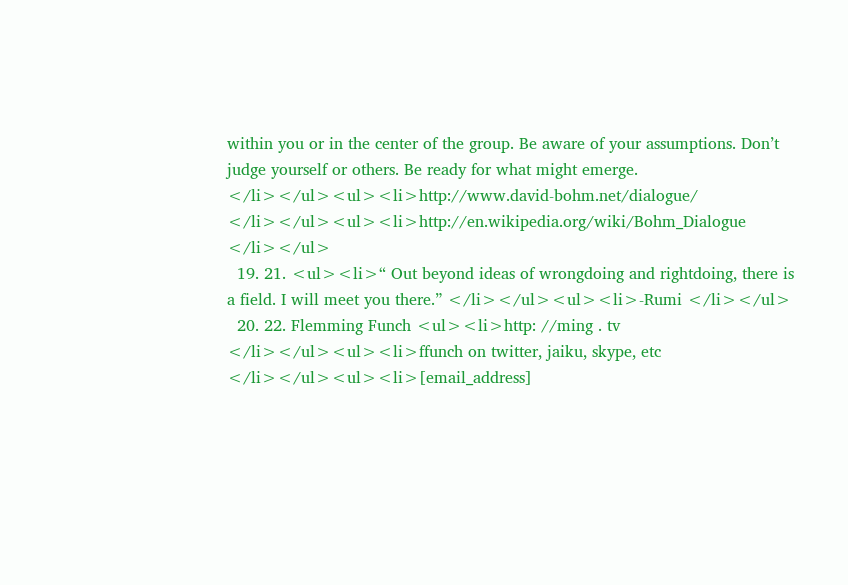within you or in the center of the group. Be aware of your assumptions. Don’t judge yourself or others. Be ready for what might emerge. </li></ul><ul><li>http://www.david-bohm.net/dialogue/ </li></ul><ul><li>http://en.wikipedia.org/wiki/Bohm_Dialogue </li></ul>
  19. 21. <ul><li>“ Out beyond ideas of wrongdoing and rightdoing, there is a field. I will meet you there.” </li></ul><ul><li>-Rumi </li></ul>
  20. 22. Flemming Funch <ul><li>http: //ming . tv </li></ul><ul><li>ffunch on twitter, jaiku, skype, etc </li></ul><ul><li>[email_address]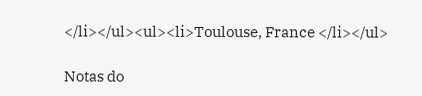</li></ul><ul><li>Toulouse, France </li></ul>

Notas do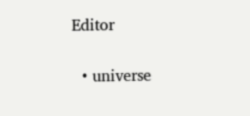Editor

  • universe